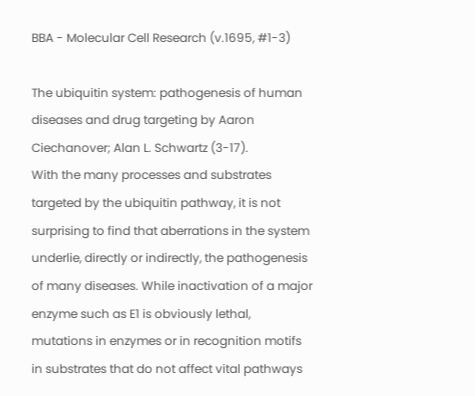BBA - Molecular Cell Research (v.1695, #1-3)

The ubiquitin system: pathogenesis of human diseases and drug targeting by Aaron Ciechanover; Alan L. Schwartz (3-17).
With the many processes and substrates targeted by the ubiquitin pathway, it is not surprising to find that aberrations in the system underlie, directly or indirectly, the pathogenesis of many diseases. While inactivation of a major enzyme such as E1 is obviously lethal, mutations in enzymes or in recognition motifs in substrates that do not affect vital pathways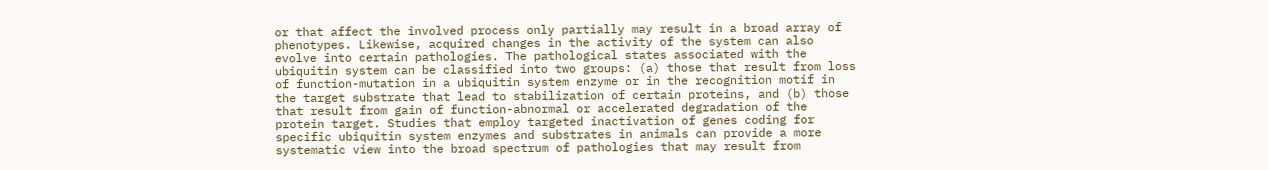or that affect the involved process only partially may result in a broad array of phenotypes. Likewise, acquired changes in the activity of the system can also evolve into certain pathologies. The pathological states associated with the ubiquitin system can be classified into two groups: (a) those that result from loss of function-mutation in a ubiquitin system enzyme or in the recognition motif in the target substrate that lead to stabilization of certain proteins, and (b) those that result from gain of function-abnormal or accelerated degradation of the protein target. Studies that employ targeted inactivation of genes coding for specific ubiquitin system enzymes and substrates in animals can provide a more systematic view into the broad spectrum of pathologies that may result from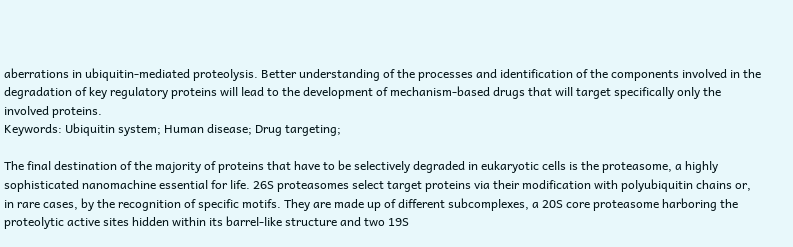aberrations in ubiquitin-mediated proteolysis. Better understanding of the processes and identification of the components involved in the degradation of key regulatory proteins will lead to the development of mechanism-based drugs that will target specifically only the involved proteins.
Keywords: Ubiquitin system; Human disease; Drug targeting;

The final destination of the majority of proteins that have to be selectively degraded in eukaryotic cells is the proteasome, a highly sophisticated nanomachine essential for life. 26S proteasomes select target proteins via their modification with polyubiquitin chains or, in rare cases, by the recognition of specific motifs. They are made up of different subcomplexes, a 20S core proteasome harboring the proteolytic active sites hidden within its barrel-like structure and two 19S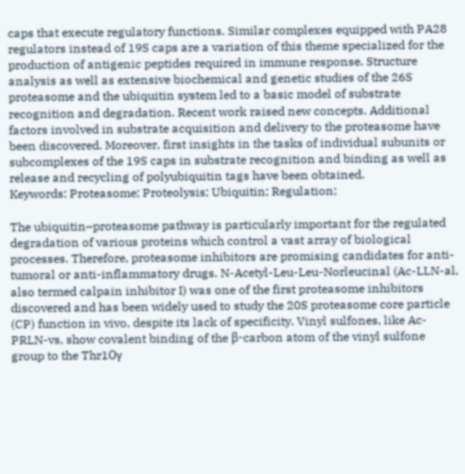caps that execute regulatory functions. Similar complexes equipped with PA28 regulators instead of 19S caps are a variation of this theme specialized for the production of antigenic peptides required in immune response. Structure analysis as well as extensive biochemical and genetic studies of the 26S proteasome and the ubiquitin system led to a basic model of substrate recognition and degradation. Recent work raised new concepts. Additional factors involved in substrate acquisition and delivery to the proteasome have been discovered. Moreover, first insights in the tasks of individual subunits or subcomplexes of the 19S caps in substrate recognition and binding as well as release and recycling of polyubiquitin tags have been obtained.
Keywords: Proteasome; Proteolysis; Ubiquitin; Regulation;

The ubiquitin–proteasome pathway is particularly important for the regulated degradation of various proteins which control a vast array of biological processes. Therefore, proteasome inhibitors are promising candidates for anti-tumoral or anti-inflammatory drugs. N-Acetyl-Leu-Leu-Norleucinal (Ac-LLN-al, also termed calpain inhibitor I) was one of the first proteasome inhibitors discovered and has been widely used to study the 20S proteasome core particle (CP) function in vivo, despite its lack of specificity. Vinyl sulfones, like Ac-PRLN-vs, show covalent binding of the β-carbon atom of the vinyl sulfone group to the Thr1Oγ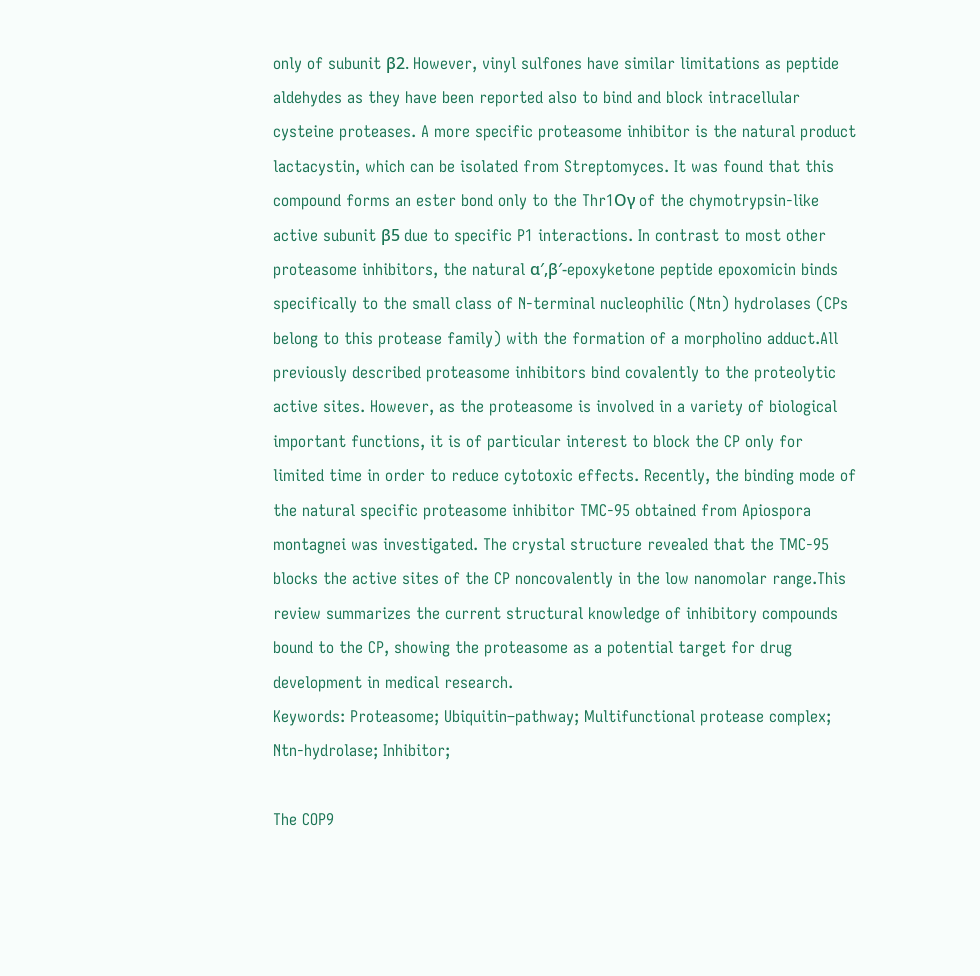only of subunit β2. However, vinyl sulfones have similar limitations as peptide aldehydes as they have been reported also to bind and block intracellular cysteine proteases. A more specific proteasome inhibitor is the natural product lactacystin, which can be isolated from Streptomyces. It was found that this compound forms an ester bond only to the Thr1Oγ of the chymotrypsin-like active subunit β5 due to specific P1 interactions. In contrast to most other proteasome inhibitors, the natural α′,β′-epoxyketone peptide epoxomicin binds specifically to the small class of N-terminal nucleophilic (Ntn) hydrolases (CPs belong to this protease family) with the formation of a morpholino adduct.All previously described proteasome inhibitors bind covalently to the proteolytic active sites. However, as the proteasome is involved in a variety of biological important functions, it is of particular interest to block the CP only for limited time in order to reduce cytotoxic effects. Recently, the binding mode of the natural specific proteasome inhibitor TMC-95 obtained from Apiospora montagnei was investigated. The crystal structure revealed that the TMC-95 blocks the active sites of the CP noncovalently in the low nanomolar range.This review summarizes the current structural knowledge of inhibitory compounds bound to the CP, showing the proteasome as a potential target for drug development in medical research.
Keywords: Proteasome; Ubiquitin–pathway; Multifunctional protease complex; Ntn-hydrolase; Inhibitor;

The COP9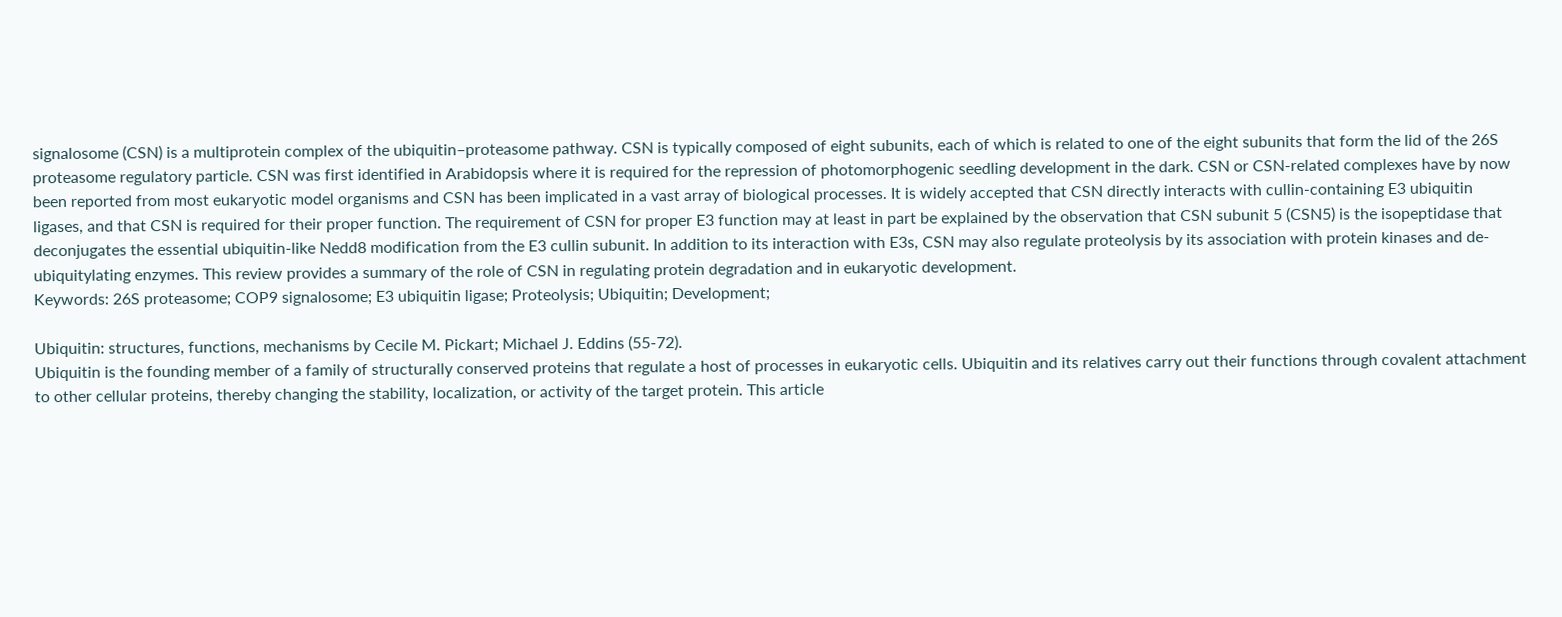signalosome (CSN) is a multiprotein complex of the ubiquitin–proteasome pathway. CSN is typically composed of eight subunits, each of which is related to one of the eight subunits that form the lid of the 26S proteasome regulatory particle. CSN was first identified in Arabidopsis where it is required for the repression of photomorphogenic seedling development in the dark. CSN or CSN-related complexes have by now been reported from most eukaryotic model organisms and CSN has been implicated in a vast array of biological processes. It is widely accepted that CSN directly interacts with cullin-containing E3 ubiquitin ligases, and that CSN is required for their proper function. The requirement of CSN for proper E3 function may at least in part be explained by the observation that CSN subunit 5 (CSN5) is the isopeptidase that deconjugates the essential ubiquitin-like Nedd8 modification from the E3 cullin subunit. In addition to its interaction with E3s, CSN may also regulate proteolysis by its association with protein kinases and de-ubiquitylating enzymes. This review provides a summary of the role of CSN in regulating protein degradation and in eukaryotic development.
Keywords: 26S proteasome; COP9 signalosome; E3 ubiquitin ligase; Proteolysis; Ubiquitin; Development;

Ubiquitin: structures, functions, mechanisms by Cecile M. Pickart; Michael J. Eddins (55-72).
Ubiquitin is the founding member of a family of structurally conserved proteins that regulate a host of processes in eukaryotic cells. Ubiquitin and its relatives carry out their functions through covalent attachment to other cellular proteins, thereby changing the stability, localization, or activity of the target protein. This article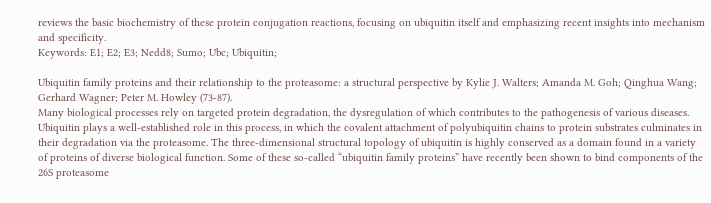reviews the basic biochemistry of these protein conjugation reactions, focusing on ubiquitin itself and emphasizing recent insights into mechanism and specificity.
Keywords: E1; E2; E3; Nedd8; Sumo; Ubc; Ubiquitin;

Ubiquitin family proteins and their relationship to the proteasome: a structural perspective by Kylie J. Walters; Amanda M. Goh; Qinghua Wang; Gerhard Wagner; Peter M. Howley (73-87).
Many biological processes rely on targeted protein degradation, the dysregulation of which contributes to the pathogenesis of various diseases. Ubiquitin plays a well-established role in this process, in which the covalent attachment of polyubiquitin chains to protein substrates culminates in their degradation via the proteasome. The three-dimensional structural topology of ubiquitin is highly conserved as a domain found in a variety of proteins of diverse biological function. Some of these so-called “ubiquitin family proteins” have recently been shown to bind components of the 26S proteasome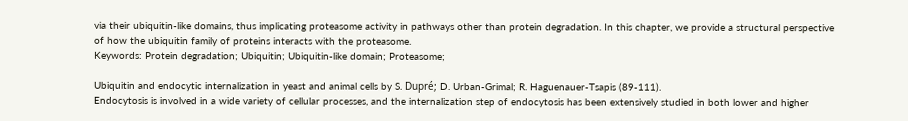via their ubiquitin-like domains, thus implicating proteasome activity in pathways other than protein degradation. In this chapter, we provide a structural perspective of how the ubiquitin family of proteins interacts with the proteasome.
Keywords: Protein degradation; Ubiquitin; Ubiquitin-like domain; Proteasome;

Ubiquitin and endocytic internalization in yeast and animal cells by S. Dupré; D. Urban-Grimal; R. Haguenauer-Tsapis (89-111).
Endocytosis is involved in a wide variety of cellular processes, and the internalization step of endocytosis has been extensively studied in both lower and higher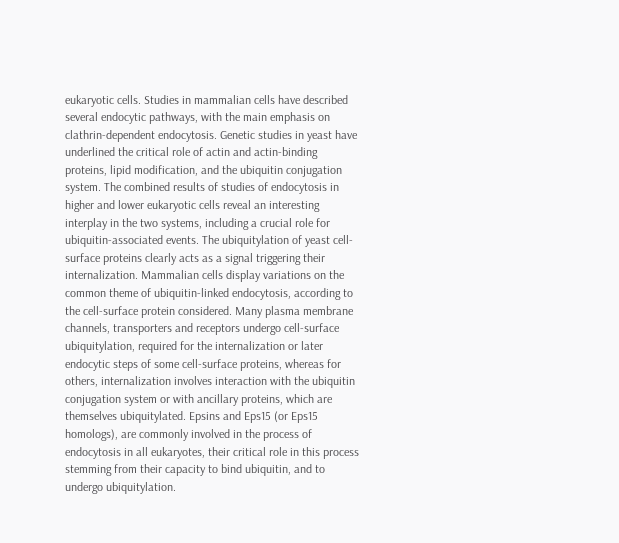eukaryotic cells. Studies in mammalian cells have described several endocytic pathways, with the main emphasis on clathrin-dependent endocytosis. Genetic studies in yeast have underlined the critical role of actin and actin-binding proteins, lipid modification, and the ubiquitin conjugation system. The combined results of studies of endocytosis in higher and lower eukaryotic cells reveal an interesting interplay in the two systems, including a crucial role for ubiquitin-associated events. The ubiquitylation of yeast cell-surface proteins clearly acts as a signal triggering their internalization. Mammalian cells display variations on the common theme of ubiquitin-linked endocytosis, according to the cell-surface protein considered. Many plasma membrane channels, transporters and receptors undergo cell-surface ubiquitylation, required for the internalization or later endocytic steps of some cell-surface proteins, whereas for others, internalization involves interaction with the ubiquitin conjugation system or with ancillary proteins, which are themselves ubiquitylated. Epsins and Eps15 (or Eps15 homologs), are commonly involved in the process of endocytosis in all eukaryotes, their critical role in this process stemming from their capacity to bind ubiquitin, and to undergo ubiquitylation.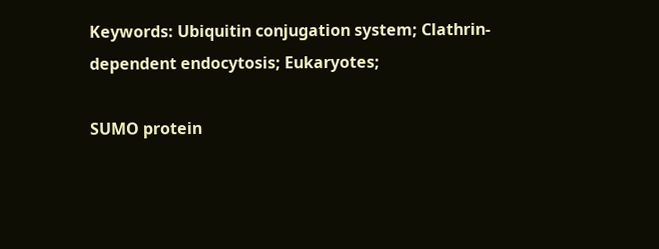Keywords: Ubiquitin conjugation system; Clathrin-dependent endocytosis; Eukaryotes;

SUMO protein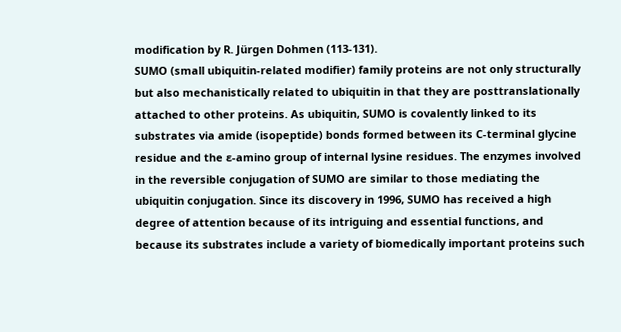modification by R. Jürgen Dohmen (113-131).
SUMO (small ubiquitin-related modifier) family proteins are not only structurally but also mechanistically related to ubiquitin in that they are posttranslationally attached to other proteins. As ubiquitin, SUMO is covalently linked to its substrates via amide (isopeptide) bonds formed between its C-terminal glycine residue and the ɛ-amino group of internal lysine residues. The enzymes involved in the reversible conjugation of SUMO are similar to those mediating the ubiquitin conjugation. Since its discovery in 1996, SUMO has received a high degree of attention because of its intriguing and essential functions, and because its substrates include a variety of biomedically important proteins such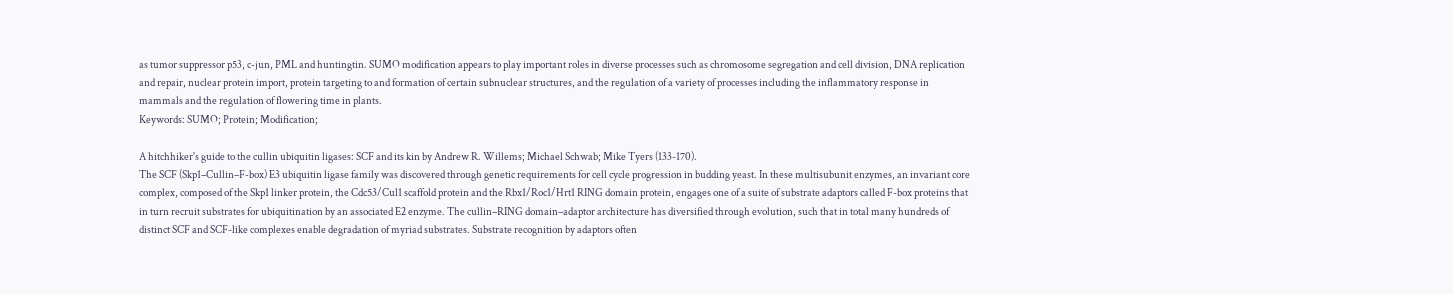as tumor suppressor p53, c-jun, PML and huntingtin. SUMO modification appears to play important roles in diverse processes such as chromosome segregation and cell division, DNA replication and repair, nuclear protein import, protein targeting to and formation of certain subnuclear structures, and the regulation of a variety of processes including the inflammatory response in mammals and the regulation of flowering time in plants.
Keywords: SUMO; Protein; Modification;

A hitchhiker's guide to the cullin ubiquitin ligases: SCF and its kin by Andrew R. Willems; Michael Schwab; Mike Tyers (133-170).
The SCF (Skp1–Cullin–F-box) E3 ubiquitin ligase family was discovered through genetic requirements for cell cycle progression in budding yeast. In these multisubunit enzymes, an invariant core complex, composed of the Skp1 linker protein, the Cdc53/Cul1 scaffold protein and the Rbx1/Roc1/Hrt1 RING domain protein, engages one of a suite of substrate adaptors called F-box proteins that in turn recruit substrates for ubiquitination by an associated E2 enzyme. The cullin–RING domain–adaptor architecture has diversified through evolution, such that in total many hundreds of distinct SCF and SCF-like complexes enable degradation of myriad substrates. Substrate recognition by adaptors often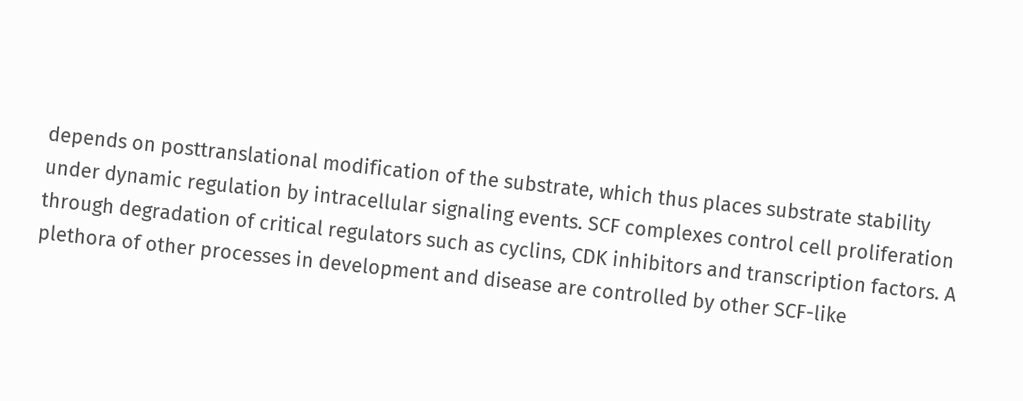depends on posttranslational modification of the substrate, which thus places substrate stability under dynamic regulation by intracellular signaling events. SCF complexes control cell proliferation through degradation of critical regulators such as cyclins, CDK inhibitors and transcription factors. A plethora of other processes in development and disease are controlled by other SCF-like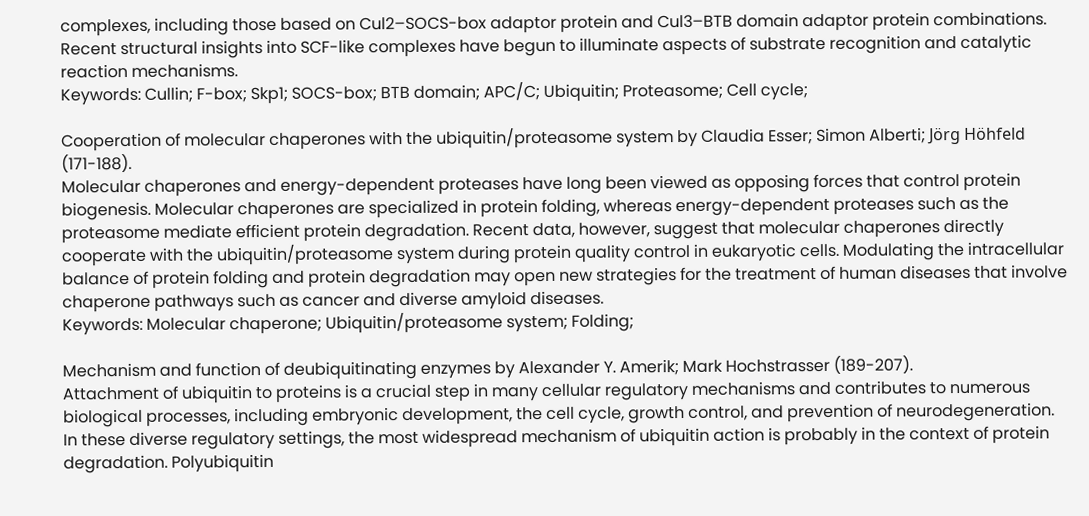complexes, including those based on Cul2–SOCS-box adaptor protein and Cul3–BTB domain adaptor protein combinations. Recent structural insights into SCF-like complexes have begun to illuminate aspects of substrate recognition and catalytic reaction mechanisms.
Keywords: Cullin; F-box; Skp1; SOCS-box; BTB domain; APC/C; Ubiquitin; Proteasome; Cell cycle;

Cooperation of molecular chaperones with the ubiquitin/proteasome system by Claudia Esser; Simon Alberti; Jörg Höhfeld (171-188).
Molecular chaperones and energy-dependent proteases have long been viewed as opposing forces that control protein biogenesis. Molecular chaperones are specialized in protein folding, whereas energy-dependent proteases such as the proteasome mediate efficient protein degradation. Recent data, however, suggest that molecular chaperones directly cooperate with the ubiquitin/proteasome system during protein quality control in eukaryotic cells. Modulating the intracellular balance of protein folding and protein degradation may open new strategies for the treatment of human diseases that involve chaperone pathways such as cancer and diverse amyloid diseases.
Keywords: Molecular chaperone; Ubiquitin/proteasome system; Folding;

Mechanism and function of deubiquitinating enzymes by Alexander Y. Amerik; Mark Hochstrasser (189-207).
Attachment of ubiquitin to proteins is a crucial step in many cellular regulatory mechanisms and contributes to numerous biological processes, including embryonic development, the cell cycle, growth control, and prevention of neurodegeneration. In these diverse regulatory settings, the most widespread mechanism of ubiquitin action is probably in the context of protein degradation. Polyubiquitin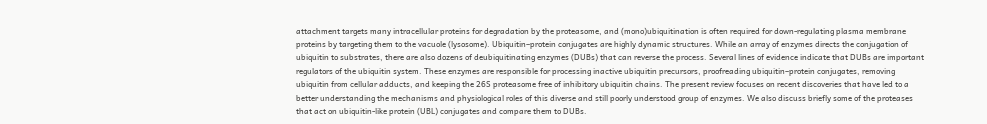attachment targets many intracellular proteins for degradation by the proteasome, and (mono)ubiquitination is often required for down-regulating plasma membrane proteins by targeting them to the vacuole (lysosome). Ubiquitin–protein conjugates are highly dynamic structures. While an array of enzymes directs the conjugation of ubiquitin to substrates, there are also dozens of deubiquitinating enzymes (DUBs) that can reverse the process. Several lines of evidence indicate that DUBs are important regulators of the ubiquitin system. These enzymes are responsible for processing inactive ubiquitin precursors, proofreading ubiquitin–protein conjugates, removing ubiquitin from cellular adducts, and keeping the 26S proteasome free of inhibitory ubiquitin chains. The present review focuses on recent discoveries that have led to a better understanding the mechanisms and physiological roles of this diverse and still poorly understood group of enzymes. We also discuss briefly some of the proteases that act on ubiquitin-like protein (UBL) conjugates and compare them to DUBs.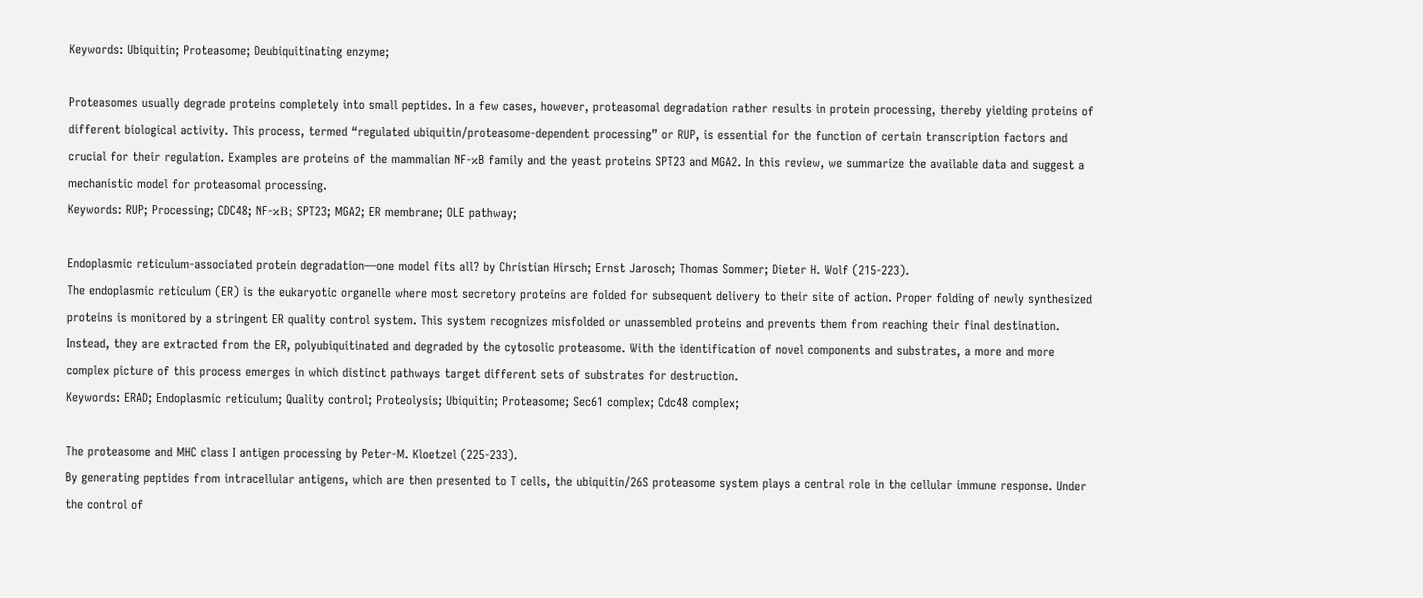Keywords: Ubiquitin; Proteasome; Deubiquitinating enzyme;

Proteasomes usually degrade proteins completely into small peptides. In a few cases, however, proteasomal degradation rather results in protein processing, thereby yielding proteins of different biological activity. This process, termed “regulated ubiquitin/proteasome-dependent processing” or RUP, is essential for the function of certain transcription factors and crucial for their regulation. Examples are proteins of the mammalian NF-κB family and the yeast proteins SPT23 and MGA2. In this review, we summarize the available data and suggest a mechanistic model for proteasomal processing.
Keywords: RUP; Processing; CDC48; NF-κB; SPT23; MGA2; ER membrane; OLE pathway;

Endoplasmic reticulum-associated protein degradation—one model fits all? by Christian Hirsch; Ernst Jarosch; Thomas Sommer; Dieter H. Wolf (215-223).
The endoplasmic reticulum (ER) is the eukaryotic organelle where most secretory proteins are folded for subsequent delivery to their site of action. Proper folding of newly synthesized proteins is monitored by a stringent ER quality control system. This system recognizes misfolded or unassembled proteins and prevents them from reaching their final destination. Instead, they are extracted from the ER, polyubiquitinated and degraded by the cytosolic proteasome. With the identification of novel components and substrates, a more and more complex picture of this process emerges in which distinct pathways target different sets of substrates for destruction.
Keywords: ERAD; Endoplasmic reticulum; Quality control; Proteolysis; Ubiquitin; Proteasome; Sec61 complex; Cdc48 complex;

The proteasome and MHC class I antigen processing by Peter-M. Kloetzel (225-233).
By generating peptides from intracellular antigens, which are then presented to T cells, the ubiquitin/26S proteasome system plays a central role in the cellular immune response. Under the control of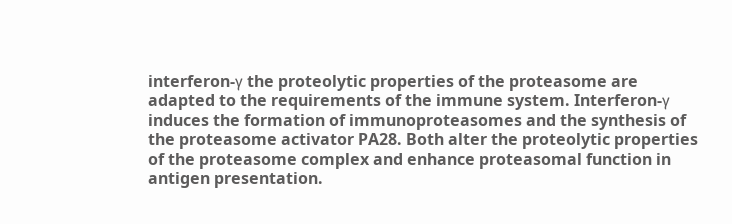interferon-γ the proteolytic properties of the proteasome are adapted to the requirements of the immune system. Interferon-γ  induces the formation of immunoproteasomes and the synthesis of the proteasome activator PA28. Both alter the proteolytic properties of the proteasome complex and enhance proteasomal function in antigen presentation.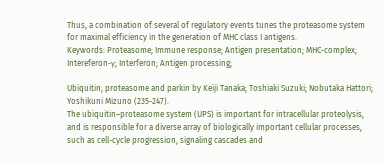Thus, a combination of several of regulatory events tunes the proteasome system for maximal efficiency in the generation of MHC class I antigens.
Keywords: Proteasome; Immune response; Antigen presentation; MHC-complex; Intereferon-γ; Interferon; Antigen processing;

Ubiquitin, proteasome and parkin by Keiji Tanaka; Toshiaki Suzuki; Nobutaka Hattori; Yoshikuni Mizuno (235-247).
The ubiquitin–proteasome system (UPS) is important for intracellular proteolysis, and is responsible for a diverse array of biologically important cellular processes, such as cell-cycle progression, signaling cascades and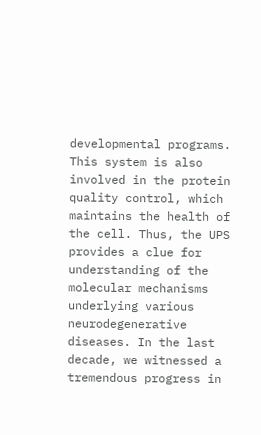developmental programs. This system is also involved in the protein quality control, which maintains the health of the cell. Thus, the UPS provides a clue for understanding of the molecular mechanisms underlying various neurodegenerative diseases. In the last decade, we witnessed a tremendous progress in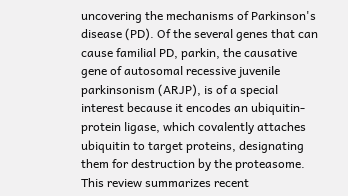uncovering the mechanisms of Parkinson's disease (PD). Of the several genes that can cause familial PD, parkin, the causative gene of autosomal recessive juvenile parkinsonism (ARJP), is of a special interest because it encodes an ubiquitin-protein ligase, which covalently attaches ubiquitin to target proteins, designating them for destruction by the proteasome. This review summarizes recent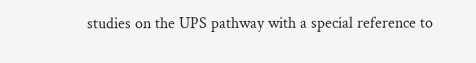studies on the UPS pathway with a special reference to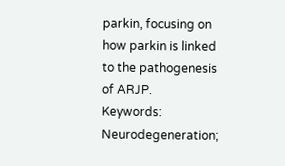parkin, focusing on how parkin is linked to the pathogenesis of ARJP.
Keywords: Neurodegeneration;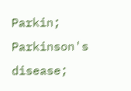Parkin; Parkinson's disease;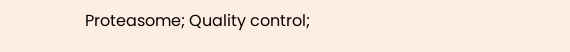Proteasome; Quality control;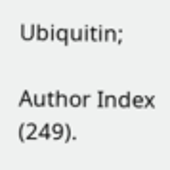Ubiquitin;

Author Index (249).